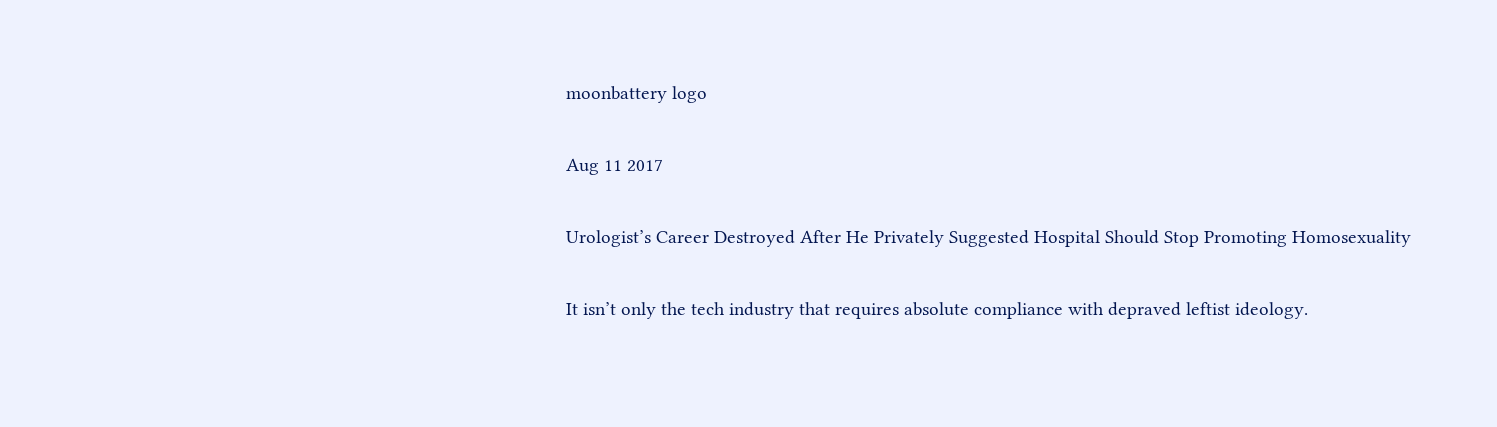moonbattery logo

Aug 11 2017

Urologist’s Career Destroyed After He Privately Suggested Hospital Should Stop Promoting Homosexuality

It isn’t only the tech industry that requires absolute compliance with depraved leftist ideology.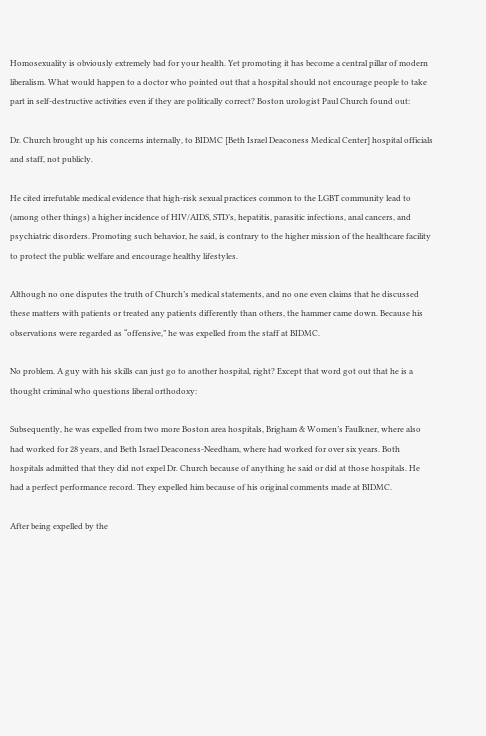Homosexuality is obviously extremely bad for your health. Yet promoting it has become a central pillar of modern liberalism. What would happen to a doctor who pointed out that a hospital should not encourage people to take part in self-destructive activities even if they are politically correct? Boston urologist Paul Church found out:

Dr. Church brought up his concerns internally, to BIDMC [Beth Israel Deaconess Medical Center] hospital officials and staff, not publicly.

He cited irrefutable medical evidence that high-risk sexual practices common to the LGBT community lead to (among other things) a higher incidence of HIV/AIDS, STD’s, hepatitis, parasitic infections, anal cancers, and psychiatric disorders. Promoting such behavior, he said, is contrary to the higher mission of the healthcare facility to protect the public welfare and encourage healthy lifestyles.

Although no one disputes the truth of Church’s medical statements, and no one even claims that he discussed these matters with patients or treated any patients differently than others, the hammer came down. Because his observations were regarded as “offensive,” he was expelled from the staff at BIDMC.

No problem. A guy with his skills can just go to another hospital, right? Except that word got out that he is a thought criminal who questions liberal orthodoxy:

Subsequently, he was expelled from two more Boston area hospitals, Brigham & Women’s Faulkner, where also had worked for 28 years, and Beth Israel Deaconess-Needham, where had worked for over six years. Both hospitals admitted that they did not expel Dr. Church because of anything he said or did at those hospitals. He had a perfect performance record. They expelled him because of his original comments made at BIDMC.

After being expelled by the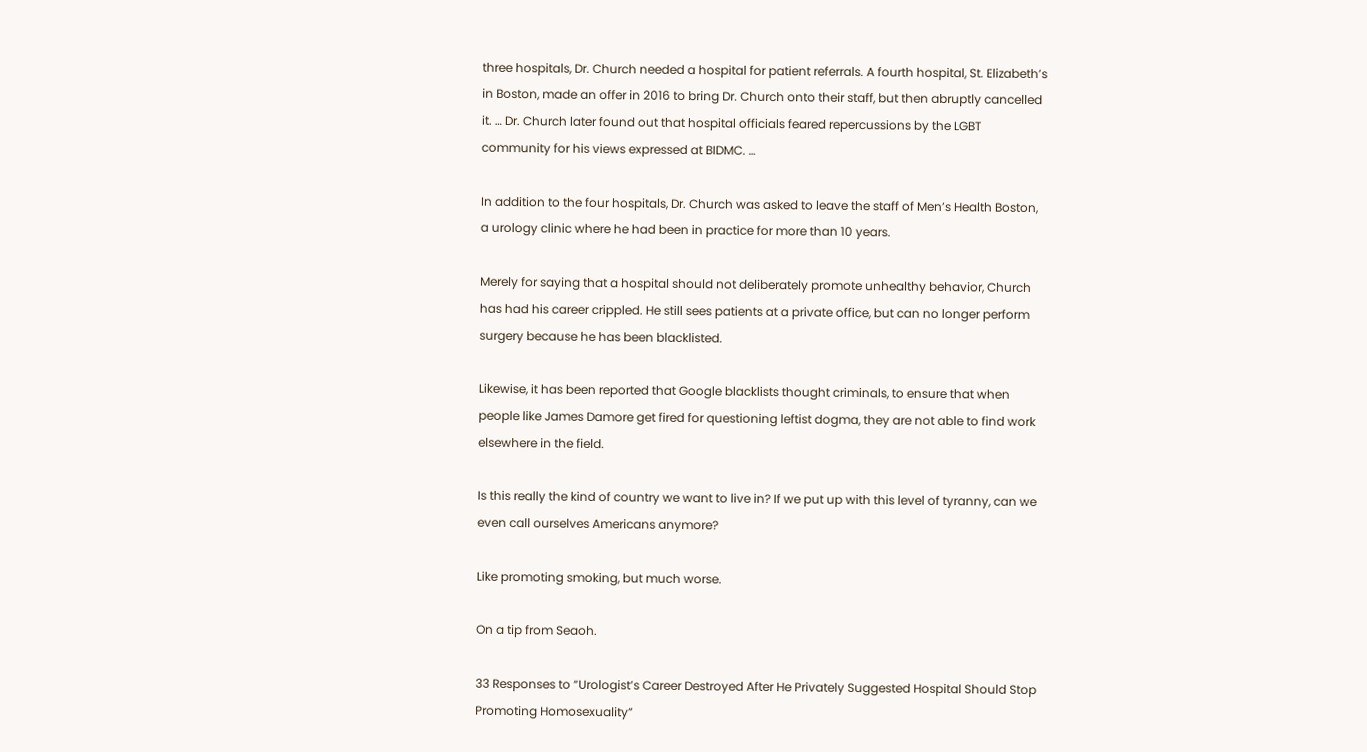three hospitals, Dr. Church needed a hospital for patient referrals. A fourth hospital, St. Elizabeth’s in Boston, made an offer in 2016 to bring Dr. Church onto their staff, but then abruptly cancelled it. … Dr. Church later found out that hospital officials feared repercussions by the LGBT community for his views expressed at BIDMC. …

In addition to the four hospitals, Dr. Church was asked to leave the staff of Men’s Health Boston, a urology clinic where he had been in practice for more than 10 years.

Merely for saying that a hospital should not deliberately promote unhealthy behavior, Church has had his career crippled. He still sees patients at a private office, but can no longer perform surgery because he has been blacklisted.

Likewise, it has been reported that Google blacklists thought criminals, to ensure that when people like James Damore get fired for questioning leftist dogma, they are not able to find work elsewhere in the field.

Is this really the kind of country we want to live in? If we put up with this level of tyranny, can we even call ourselves Americans anymore?

Like promoting smoking, but much worse.

On a tip from Seaoh.

33 Responses to “Urologist’s Career Destroyed After He Privately Suggested Hospital Should Stop Promoting Homosexuality”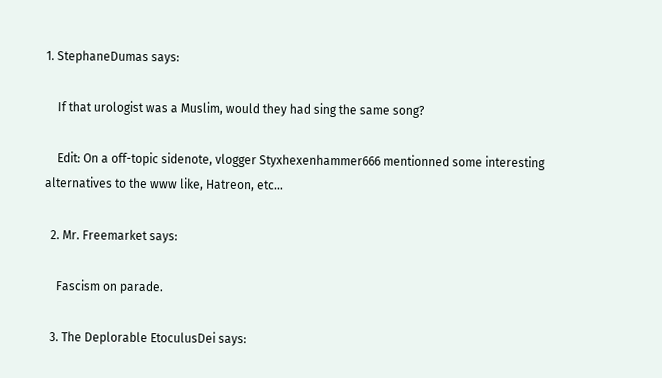1. StephaneDumas says:

    If that urologist was a Muslim, would they had sing the same song?

    Edit: On a off-topic sidenote, vlogger Styxhexenhammer666 mentionned some interesting alternatives to the www like, Hatreon, etc…

  2. Mr. Freemarket says:

    Fascism on parade.

  3. The Deplorable EtoculusDei says: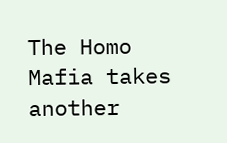The Homo Mafia takes another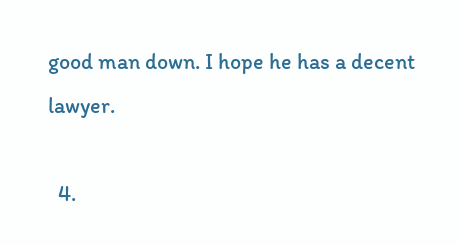good man down. I hope he has a decent lawyer.

  4.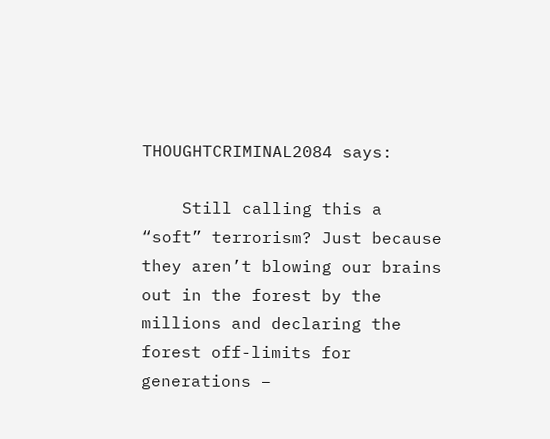THOUGHTCRIMINAL2084 says:

    Still calling this a “soft” terrorism? Just because they aren’t blowing our brains out in the forest by the millions and declaring the forest off-limits for generations –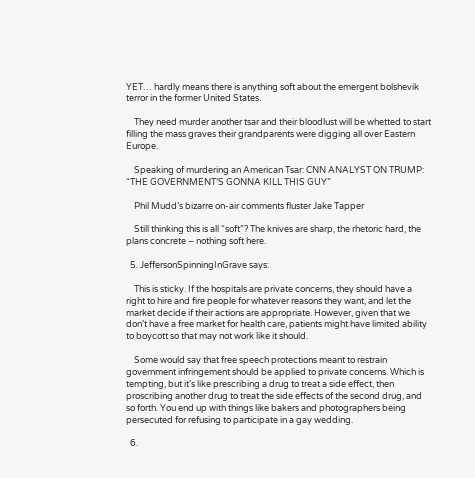YET… hardly means there is anything soft about the emergent bolshevik terror in the former United States.

    They need murder another tsar and their bloodlust will be whetted to start filling the mass graves their grandparents were digging all over Eastern Europe.

    Speaking of murdering an American Tsar: CNN ANALYST ON TRUMP: “THE GOVERNMENT’S GONNA KILL THIS GUY”

    Phil Mudd’s bizarre on-air comments fluster Jake Tapper

    Still thinking this is all “soft”? The knives are sharp, the rhetoric hard, the plans concrete – nothing soft here.

  5. JeffersonSpinningInGrave says:

    This is sticky. If the hospitals are private concerns, they should have a right to hire and fire people for whatever reasons they want, and let the market decide if their actions are appropriate. However, given that we don’t have a free market for health care, patients might have limited ability to boycott so that may not work like it should.

    Some would say that free speech protections meant to restrain government infringement should be applied to private concerns. Which is tempting, but it’s like prescribing a drug to treat a side effect, then proscribing another drug to treat the side effects of the second drug, and so forth. You end up with things like bakers and photographers being persecuted for refusing to participate in a gay wedding.

  6.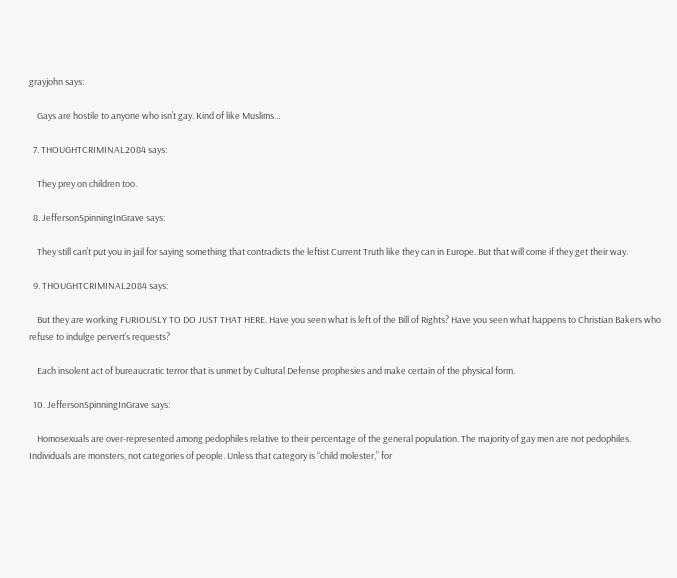grayjohn says:

    Gays are hostile to anyone who isn’t gay. Kind of like Muslims…

  7. THOUGHTCRIMINAL2084 says:

    They prey on children too.

  8. JeffersonSpinningInGrave says:

    They still can’t put you in jail for saying something that contradicts the leftist Current Truth like they can in Europe. But that will come if they get their way.

  9. THOUGHTCRIMINAL2084 says:

    But they are working FURIOUSLY TO DO JUST THAT HERE. Have you seen what is left of the Bill of Rights? Have you seen what happens to Christian Bakers who refuse to indulge pervert’s requests?

    Each insolent act of bureaucratic terror that is unmet by Cultural Defense prophesies and make certain of the physical form.

  10. JeffersonSpinningInGrave says:

    Homosexuals are over-represented among pedophiles relative to their percentage of the general population. The majority of gay men are not pedophiles. Individuals are monsters, not categories of people. Unless that category is “child molester,” for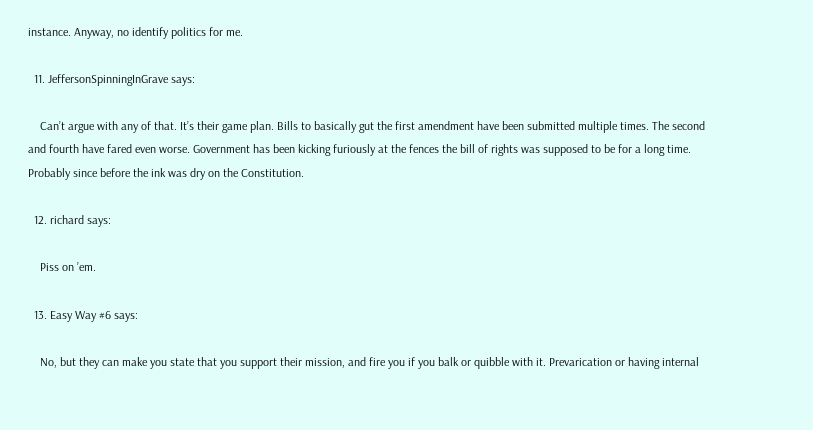instance. Anyway, no identify politics for me.

  11. JeffersonSpinningInGrave says:

    Can’t argue with any of that. It’s their game plan. Bills to basically gut the first amendment have been submitted multiple times. The second and fourth have fared even worse. Government has been kicking furiously at the fences the bill of rights was supposed to be for a long time. Probably since before the ink was dry on the Constitution.

  12. richard says:

    Piss on ’em.

  13. Easy Way #6 says:

    No, but they can make you state that you support their mission, and fire you if you balk or quibble with it. Prevarication or having internal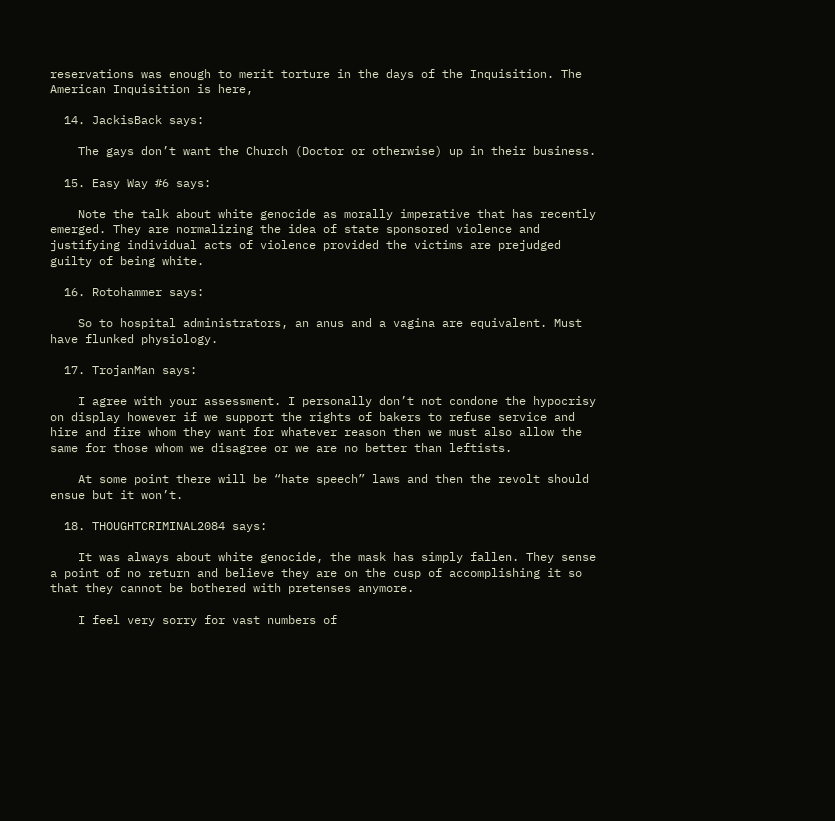reservations was enough to merit torture in the days of the Inquisition. The American Inquisition is here,

  14. JackisBack says:

    The gays don’t want the Church (Doctor or otherwise) up in their business.

  15. Easy Way #6 says:

    Note the talk about white genocide as morally imperative that has recently emerged. They are normalizing the idea of state sponsored violence and justifying individual acts of violence provided the victims are prejudged guilty of being white.

  16. Rotohammer says:

    So to hospital administrators, an anus and a vagina are equivalent. Must have flunked physiology.

  17. TrojanMan says:

    I agree with your assessment. I personally don’t not condone the hypocrisy on display however if we support the rights of bakers to refuse service and hire and fire whom they want for whatever reason then we must also allow the same for those whom we disagree or we are no better than leftists.

    At some point there will be “hate speech” laws and then the revolt should ensue but it won’t.

  18. THOUGHTCRIMINAL2084 says:

    It was always about white genocide, the mask has simply fallen. They sense a point of no return and believe they are on the cusp of accomplishing it so that they cannot be bothered with pretenses anymore.

    I feel very sorry for vast numbers of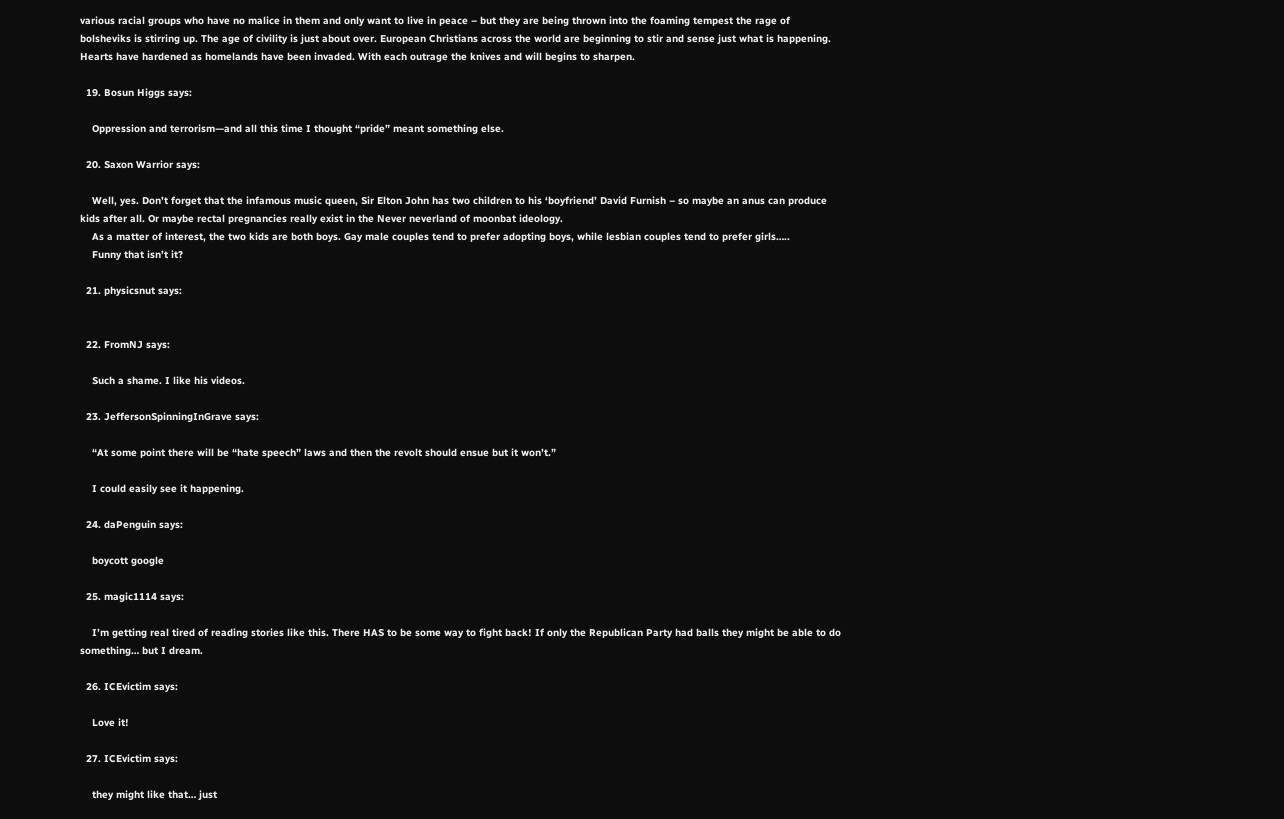various racial groups who have no malice in them and only want to live in peace – but they are being thrown into the foaming tempest the rage of bolsheviks is stirring up. The age of civility is just about over. European Christians across the world are beginning to stir and sense just what is happening. Hearts have hardened as homelands have been invaded. With each outrage the knives and will begins to sharpen.

  19. Bosun Higgs says:

    Oppression and terrorism—and all this time I thought “pride” meant something else.

  20. Saxon Warrior says:

    Well, yes. Don’t forget that the infamous music queen, Sir Elton John has two children to his ‘boyfriend’ David Furnish – so maybe an anus can produce kids after all. Or maybe rectal pregnancies really exist in the Never neverland of moonbat ideology.
    As a matter of interest, the two kids are both boys. Gay male couples tend to prefer adopting boys, while lesbian couples tend to prefer girls…..
    Funny that isn’t it?

  21. physicsnut says:


  22. FromNJ says:

    Such a shame. I like his videos.

  23. JeffersonSpinningInGrave says:

    “At some point there will be “hate speech” laws and then the revolt should ensue but it won’t.”

    I could easily see it happening.

  24. daPenguin says:

    boycott google

  25. magic1114 says:

    I’m getting real tired of reading stories like this. There HAS to be some way to fight back! If only the Republican Party had balls they might be able to do something… but I dream.

  26. ICEvictim says:

    Love it!

  27. ICEvictim says:

    they might like that… just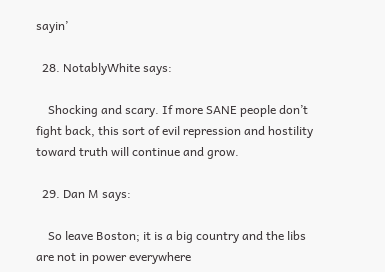sayin’

  28. NotablyWhite says:

    Shocking and scary. If more SANE people don’t fight back, this sort of evil repression and hostility toward truth will continue and grow.

  29. Dan M says:

    So leave Boston; it is a big country and the libs are not in power everywhere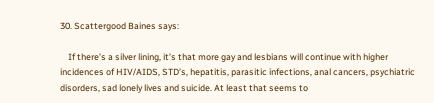30. Scattergood Baines says:

    If there’s a silver lining, it’s that more gay and lesbians will continue with higher incidences of HIV/AIDS, STD’s, hepatitis, parasitic infections, anal cancers, psychiatric disorders, sad lonely lives and suicide. At least that seems to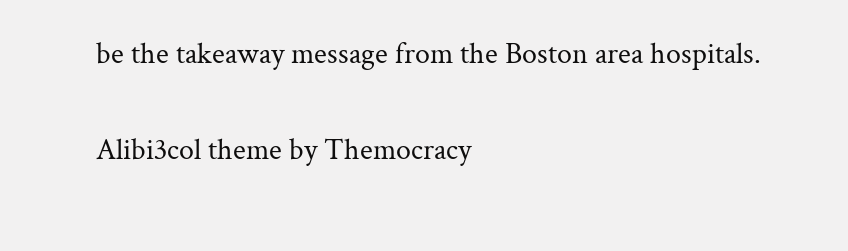be the takeaway message from the Boston area hospitals.

Alibi3col theme by Themocracy